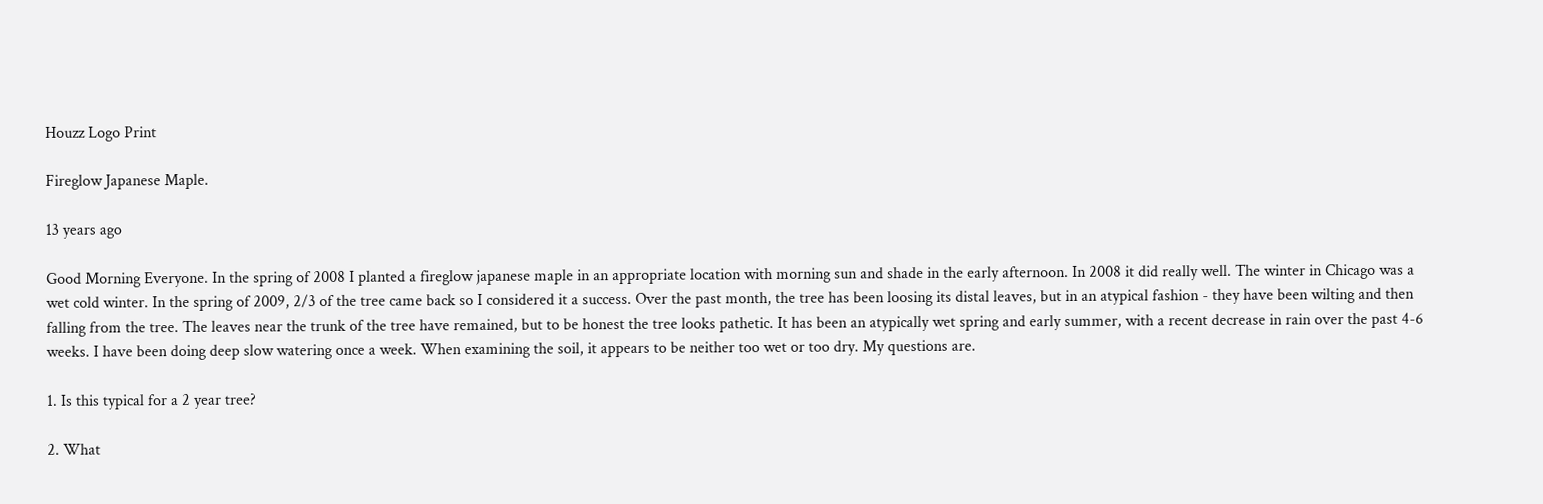Houzz Logo Print

Fireglow Japanese Maple.

13 years ago

Good Morning Everyone. In the spring of 2008 I planted a fireglow japanese maple in an appropriate location with morning sun and shade in the early afternoon. In 2008 it did really well. The winter in Chicago was a wet cold winter. In the spring of 2009, 2/3 of the tree came back so I considered it a success. Over the past month, the tree has been loosing its distal leaves, but in an atypical fashion - they have been wilting and then falling from the tree. The leaves near the trunk of the tree have remained, but to be honest the tree looks pathetic. It has been an atypically wet spring and early summer, with a recent decrease in rain over the past 4-6 weeks. I have been doing deep slow watering once a week. When examining the soil, it appears to be neither too wet or too dry. My questions are.

1. Is this typical for a 2 year tree?

2. What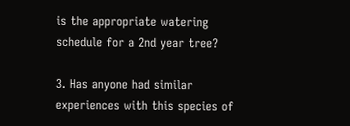is the appropriate watering schedule for a 2nd year tree?

3. Has anyone had similar experiences with this species of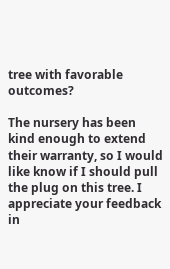tree with favorable outcomes?

The nursery has been kind enough to extend their warranty, so I would like know if I should pull the plug on this tree. I appreciate your feedback in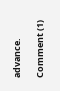advance.

Comment (1)